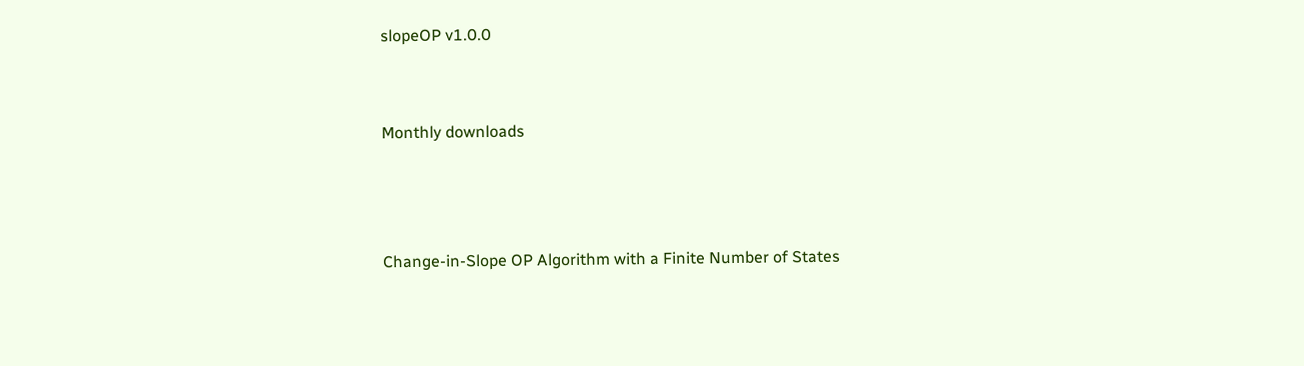slopeOP v1.0.0


Monthly downloads



Change-in-Slope OP Algorithm with a Finite Number of States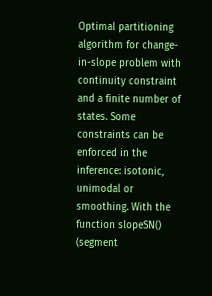Optimal partitioning algorithm for change-in-slope problem with continuity constraint and a finite number of states. Some constraints can be enforced in the inference: isotonic, unimodal or smoothing. With the function slopeSN() (segment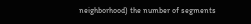neighborhood) the number of segments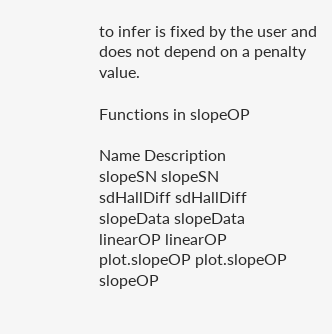to infer is fixed by the user and does not depend on a penalty value.

Functions in slopeOP

Name Description
slopeSN slopeSN
sdHallDiff sdHallDiff
slopeData slopeData
linearOP linearOP
plot.slopeOP plot.slopeOP
slopeOP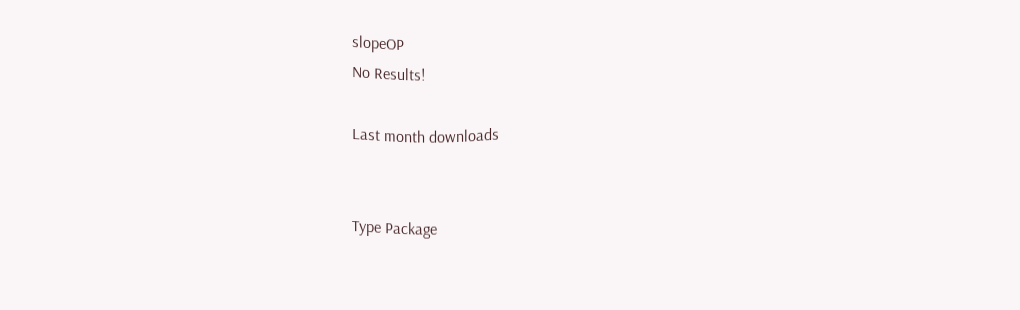slopeOP
No Results!

Last month downloads


Type Package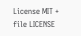License MIT + file LICENSE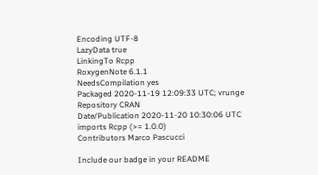Encoding UTF-8
LazyData true
LinkingTo Rcpp
RoxygenNote 6.1.1
NeedsCompilation yes
Packaged 2020-11-19 12:09:33 UTC; vrunge
Repository CRAN
Date/Publication 2020-11-20 10:30:06 UTC
imports Rcpp (>= 1.0.0)
Contributors Marco Pascucci

Include our badge in your README